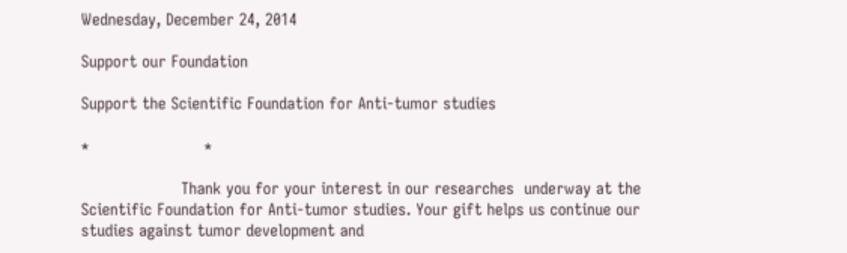Wednesday, December 24, 2014

Support our Foundation

Support the Scientific Foundation for Anti-tumor studies

*                       *

                    Thank you for your interest in our researches  underway at the Scientific Foundation for Anti-tumor studies. Your gift helps us continue our studies against tumor development and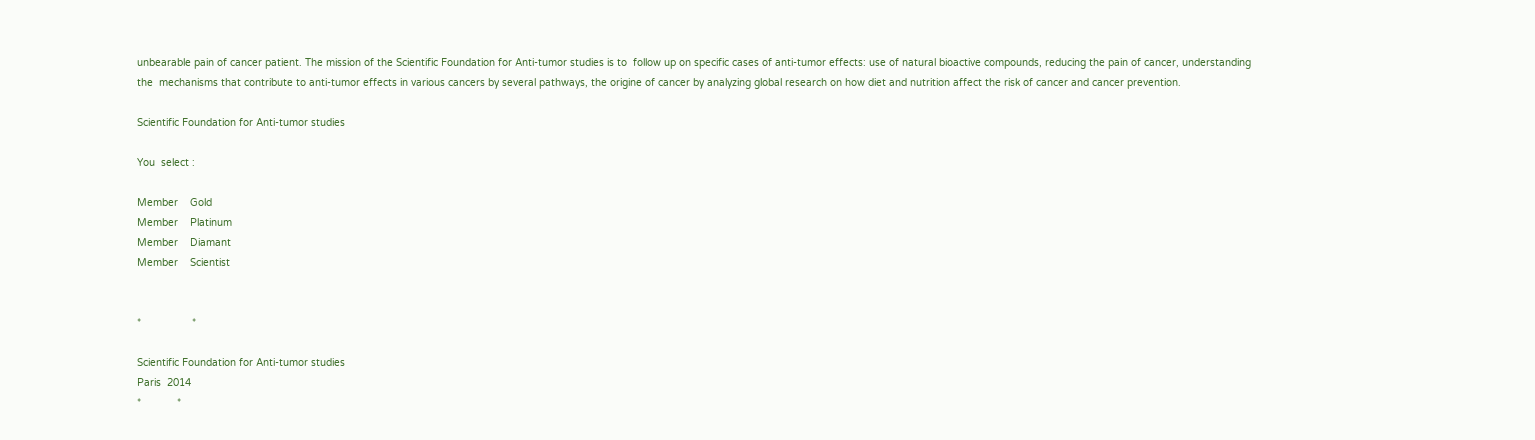unbearable pain of cancer patient. The mission of the Scientific Foundation for Anti-tumor studies is to  follow up on specific cases of anti-tumor effects: use of natural bioactive compounds, reducing the pain of cancer, understanding the  mechanisms that contribute to anti-tumor effects in various cancers by several pathways, the origine of cancer by analyzing global research on how diet and nutrition affect the risk of cancer and cancer prevention.

Scientific Foundation for Anti-tumor studies

You  select :

Member    Gold
Member    Platinum
Member    Diamant
Member    Scientist


*                 *

Scientific Foundation for Anti-tumor studies
Paris  2014
*            *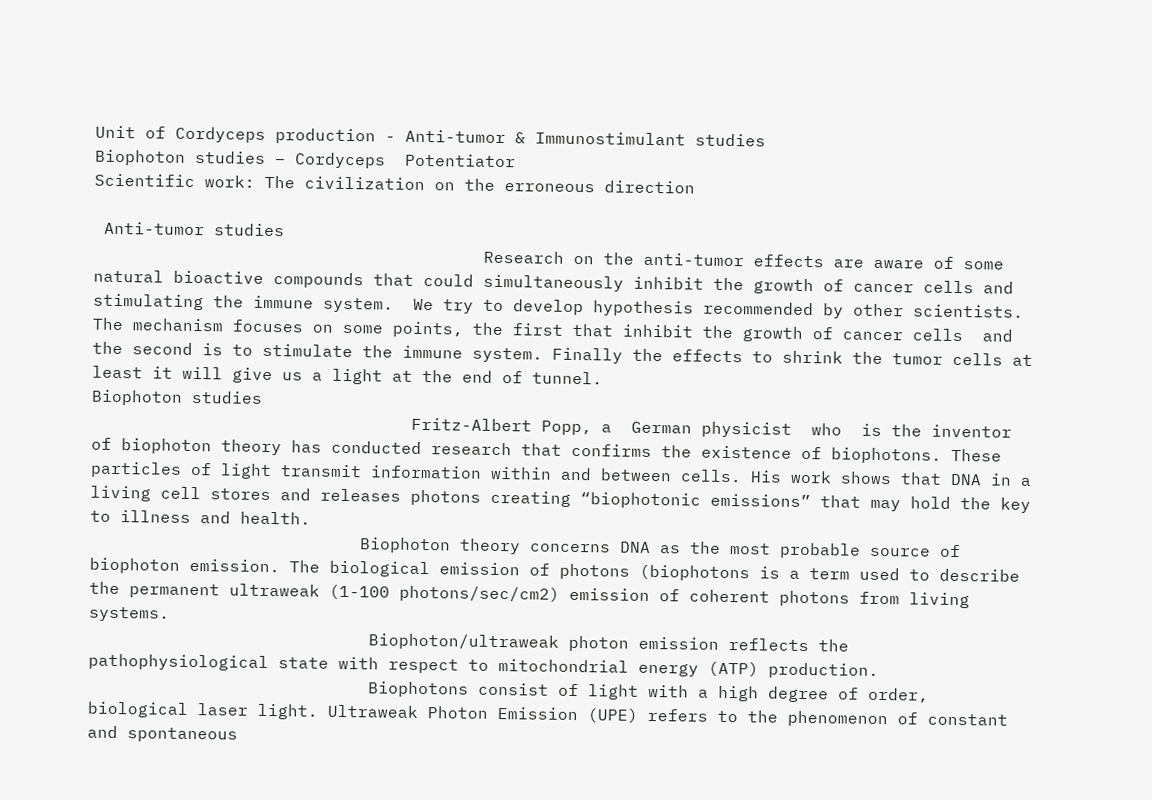Unit of Cordyceps production - Anti-tumor & Immunostimulant studies
Biophoton studies – Cordyceps  Potentiator
Scientific work: The civilization on the erroneous direction

 Anti-tumor studies
                                       Research on the anti-tumor effects are aware of some natural bioactive compounds that could simultaneously inhibit the growth of cancer cells and stimulating the immune system.  We try to develop hypothesis recommended by other scientists. The mechanism focuses on some points, the first that inhibit the growth of cancer cells  and the second is to stimulate the immune system. Finally the effects to shrink the tumor cells at least it will give us a light at the end of tunnel.
Biophoton studies
                                Fritz-Albert Popp, a  German physicist  who  is the inventor of biophoton theory has conducted research that confirms the existence of biophotons. These particles of light transmit information within and between cells. His work shows that DNA in a living cell stores and releases photons creating “biophotonic emissions” that may hold the key to illness and health.
                           Biophoton theory concerns DNA as the most probable source of biophoton emission. The biological emission of photons (biophotons is a term used to describe the permanent ultraweak (1-100 photons/sec/cm2) emission of coherent photons from living systems.
                            Biophoton/ultraweak photon emission reflects the pathophysiological state with respect to mitochondrial energy (ATP) production.
                            Biophotons consist of light with a high degree of order, biological laser light. Ultraweak Photon Emission (UPE) refers to the phenomenon of constant and spontaneous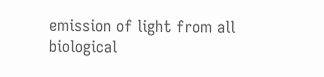emission of light from all biological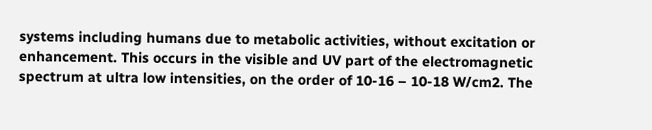systems including humans due to metabolic activities, without excitation or enhancement. This occurs in the visible and UV part of the electromagnetic spectrum at ultra low intensities, on the order of 10-16 – 10-18 W/cm2. The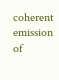coherent emission of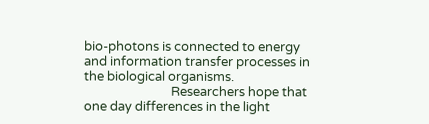bio-photons is connected to energy and information transfer processes in the biological organisms.
                             Researchers hope that one day differences in the light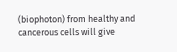(biophoton) from healthy and cancerous cells will give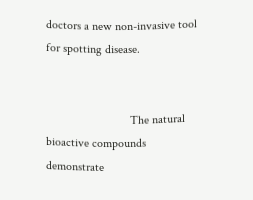doctors a new non-invasive tool for spotting disease.


                            The natural bioactive compounds demonstrate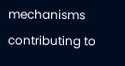mechanisms contributing to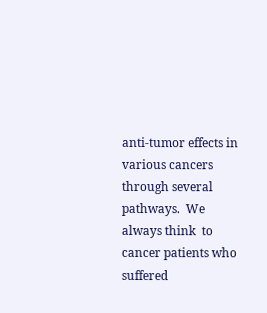anti-tumor effects in various cancers through several pathways.  We always think  to cancer patients who suffered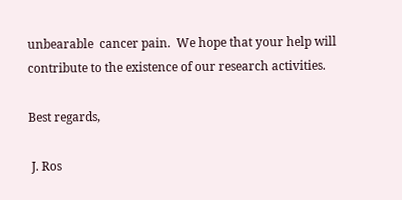unbearable  cancer pain.  We hope that your help will contribute to the existence of our research activities.

Best regards,

 J. Ros